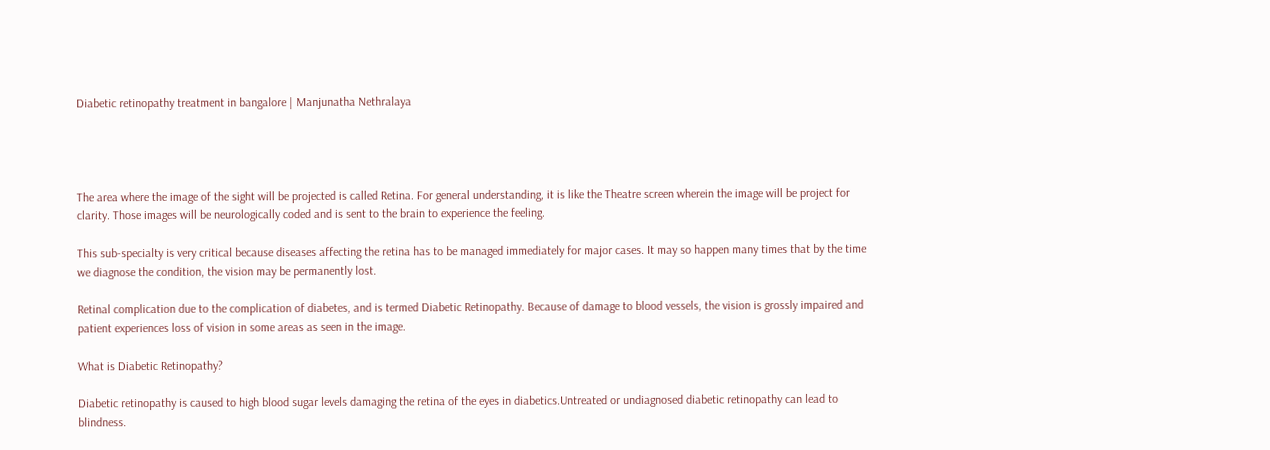Diabetic retinopathy treatment in bangalore | Manjunatha Nethralaya




The area where the image of the sight will be projected is called Retina. For general understanding, it is like the Theatre screen wherein the image will be project for clarity. Those images will be neurologically coded and is sent to the brain to experience the feeling.

This sub-specialty is very critical because diseases affecting the retina has to be managed immediately for major cases. It may so happen many times that by the time we diagnose the condition, the vision may be permanently lost.

Retinal complication due to the complication of diabetes, and is termed Diabetic Retinopathy. Because of damage to blood vessels, the vision is grossly impaired and patient experiences loss of vision in some areas as seen in the image.

What is Diabetic Retinopathy?

Diabetic retinopathy is caused to high blood sugar levels damaging the retina of the eyes in diabetics.Untreated or undiagnosed diabetic retinopathy can lead to blindness.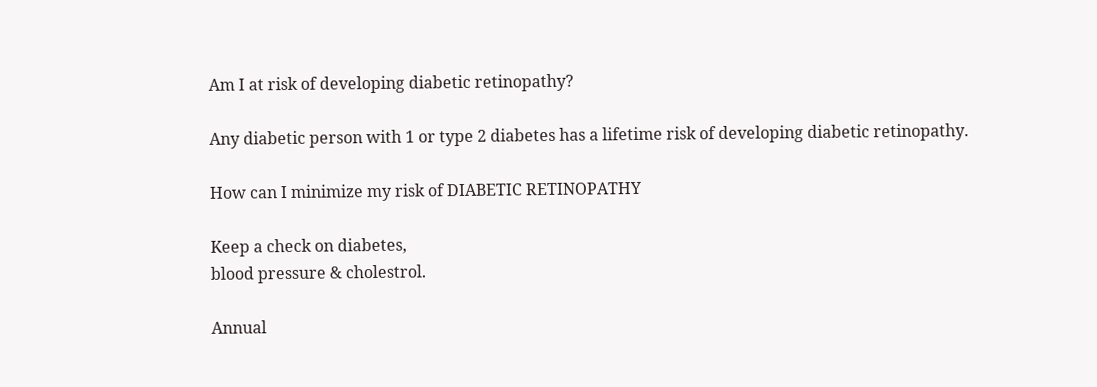Am I at risk of developing diabetic retinopathy?

Any diabetic person with 1 or type 2 diabetes has a lifetime risk of developing diabetic retinopathy.

How can I minimize my risk of DIABETIC RETINOPATHY

Keep a check on diabetes,
blood pressure & cholestrol.

Annual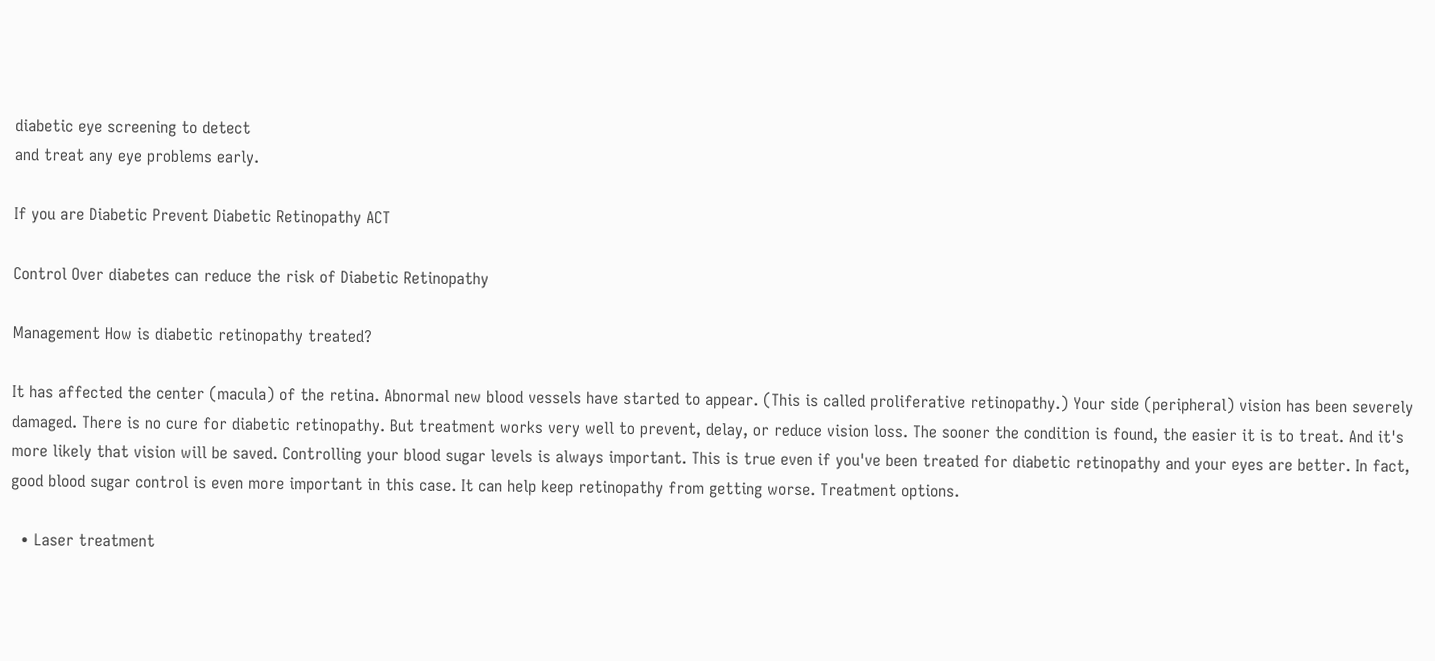diabetic eye screening to detect
and treat any eye problems early.

If you are Diabetic Prevent Diabetic Retinopathy ACT

Control Over diabetes can reduce the risk of Diabetic Retinopathy

Management How is diabetic retinopathy treated?

It has affected the center (macula) of the retina. Abnormal new blood vessels have started to appear. (This is called proliferative retinopathy.) Your side (peripheral) vision has been severely damaged. There is no cure for diabetic retinopathy. But treatment works very well to prevent, delay, or reduce vision loss. The sooner the condition is found, the easier it is to treat. And it's more likely that vision will be saved. Controlling your blood sugar levels is always important. This is true even if you've been treated for diabetic retinopathy and your eyes are better. In fact, good blood sugar control is even more important in this case. It can help keep retinopathy from getting worse. Treatment options.

  • Laser treatment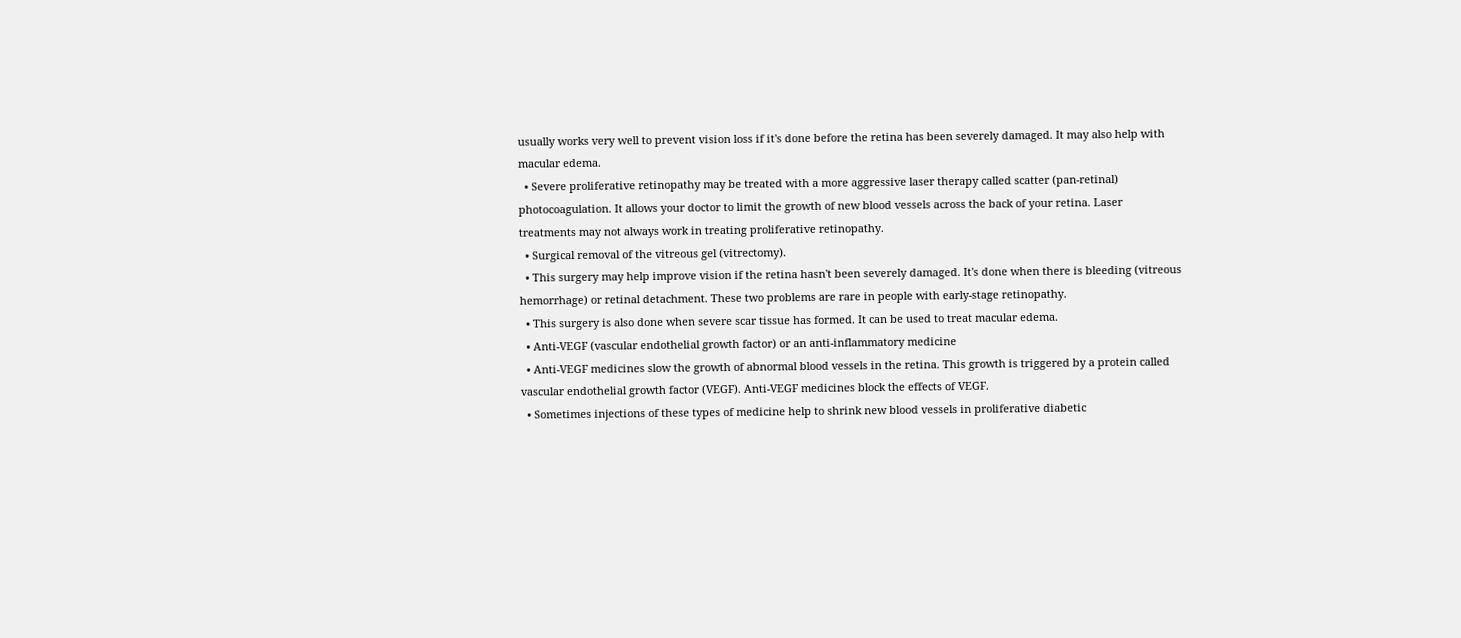usually works very well to prevent vision loss if it's done before the retina has been severely damaged. It may also help with macular edema.
  • Severe proliferative retinopathy may be treated with a more aggressive laser therapy called scatter (pan-retinal) photocoagulation. It allows your doctor to limit the growth of new blood vessels across the back of your retina. Laser treatments may not always work in treating proliferative retinopathy.
  • Surgical removal of the vitreous gel (vitrectomy).
  • This surgery may help improve vision if the retina hasn't been severely damaged. It's done when there is bleeding (vitreous hemorrhage) or retinal detachment. These two problems are rare in people with early-stage retinopathy.
  • This surgery is also done when severe scar tissue has formed. It can be used to treat macular edema.
  • Anti-VEGF (vascular endothelial growth factor) or an anti-inflammatory medicine
  • Anti-VEGF medicines slow the growth of abnormal blood vessels in the retina. This growth is triggered by a protein called vascular endothelial growth factor (VEGF). Anti-VEGF medicines block the effects of VEGF.
  • Sometimes injections of these types of medicine help to shrink new blood vessels in proliferative diabetic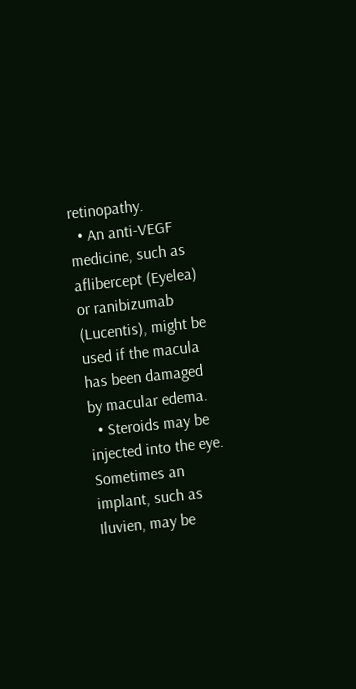retinopathy.
  • An anti-VEGF medicine, such as aflibercept (Eyelea) or ranibizumab (Lucentis), might be used if the macula has been damaged by macular edema.
  • Steroids may be injected into the eye. Sometimes an implant, such as Iluvien, may be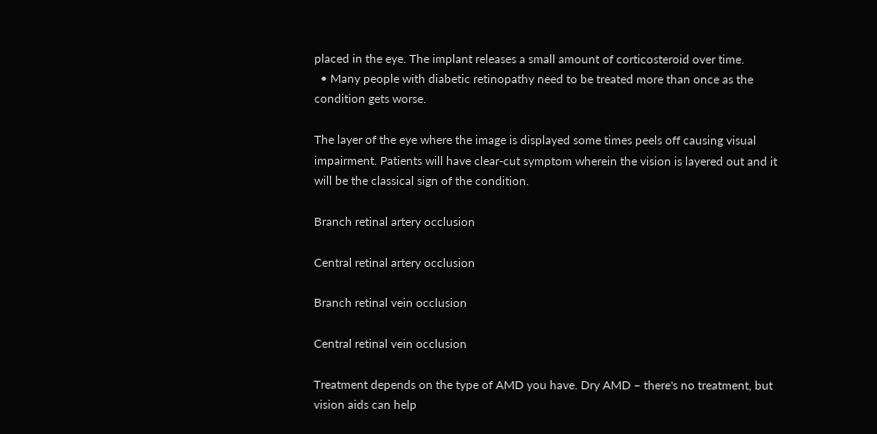placed in the eye. The implant releases a small amount of corticosteroid over time.
  • Many people with diabetic retinopathy need to be treated more than once as the condition gets worse.

The layer of the eye where the image is displayed some times peels off causing visual impairment. Patients will have clear-cut symptom wherein the vision is layered out and it will be the classical sign of the condition.

Branch retinal artery occlusion

Central retinal artery occlusion

Branch retinal vein occlusion

Central retinal vein occlusion

Treatment depends on the type of AMD you have. Dry AMD – there's no treatment, but vision aids can help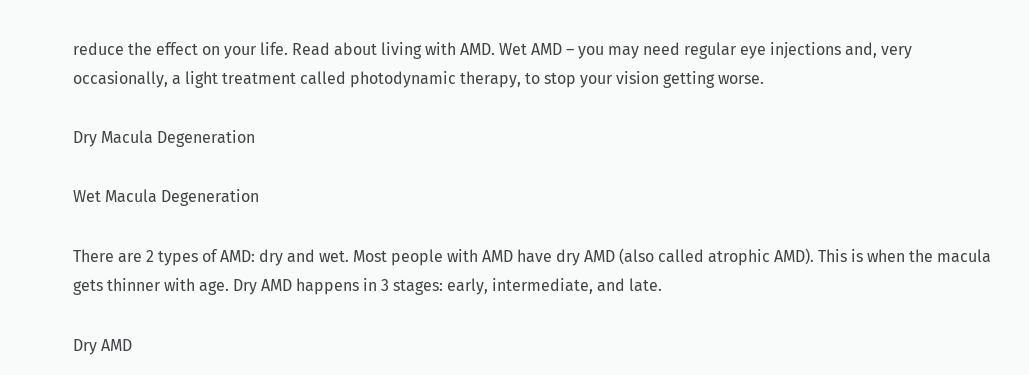reduce the effect on your life. Read about living with AMD. Wet AMD – you may need regular eye injections and, very occasionally, a light treatment called photodynamic therapy, to stop your vision getting worse.

Dry Macula Degeneration

Wet Macula Degeneration

There are 2 types of AMD: dry and wet. Most people with AMD have dry AMD (also called atrophic AMD). This is when the macula gets thinner with age. Dry AMD happens in 3 stages: early, intermediate, and late.

Dry AMD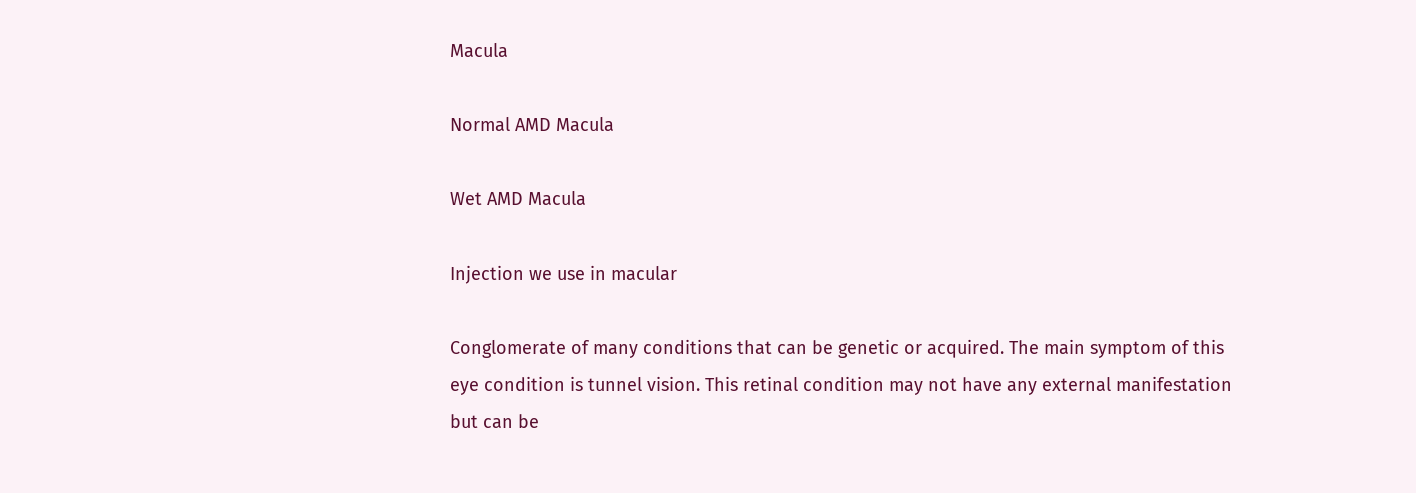Macula

Normal AMD Macula

Wet AMD Macula

Injection we use in macular

Conglomerate of many conditions that can be genetic or acquired. The main symptom of this eye condition is tunnel vision. This retinal condition may not have any external manifestation but can be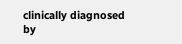clinically diagnosed by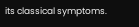its classical symptoms.